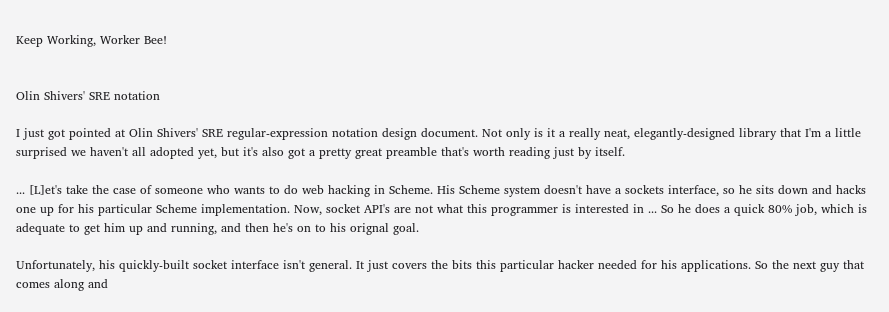Keep Working, Worker Bee!


Olin Shivers' SRE notation

I just got pointed at Olin Shivers' SRE regular-expression notation design document. Not only is it a really neat, elegantly-designed library that I'm a little surprised we haven't all adopted yet, but it's also got a pretty great preamble that's worth reading just by itself.

... [L]et's take the case of someone who wants to do web hacking in Scheme. His Scheme system doesn't have a sockets interface, so he sits down and hacks one up for his particular Scheme implementation. Now, socket API's are not what this programmer is interested in ... So he does a quick 80% job, which is adequate to get him up and running, and then he's on to his orignal goal.

Unfortunately, his quickly-built socket interface isn't general. It just covers the bits this particular hacker needed for his applications. So the next guy that comes along and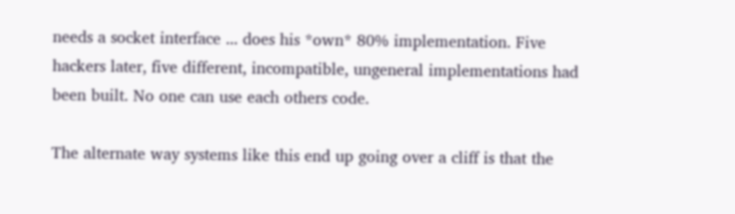needs a socket interface ... does his *own* 80% implementation. Five hackers later, five different, incompatible, ungeneral implementations had been built. No one can use each others code.

The alternate way systems like this end up going over a cliff is that the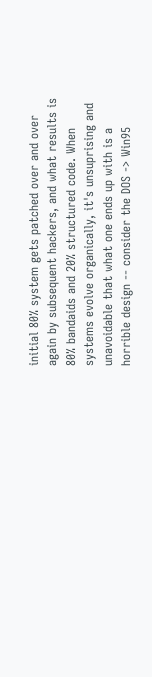initial 80% system gets patched over and over again by subsequent hackers, and what results is 80% bandaids and 20% structured code. When systems evolve organically, it's unsuprising and unavoidable that what one ends up with is a horrible design -- consider the DOS -> Win95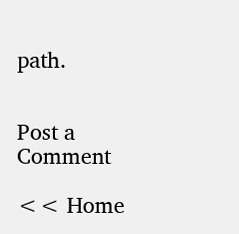path.


Post a Comment

<< Home